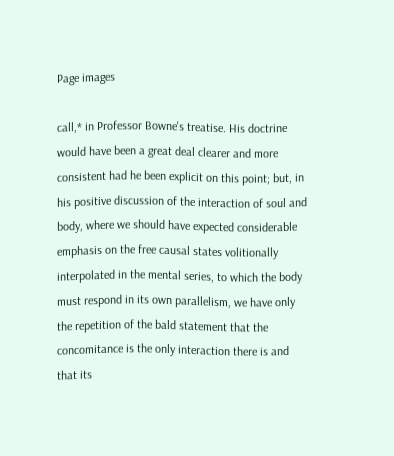Page images

call,* in Professor Bowne's treatise. His doctrine would have been a great deal clearer and more consistent had he been explicit on this point; but, in his positive discussion of the interaction of soul and body, where we should have expected considerable emphasis on the free causal states volitionally interpolated in the mental series, to which the body must respond in its own parallelism, we have only the repetition of the bald statement that the concomitance is the only interaction there is and that its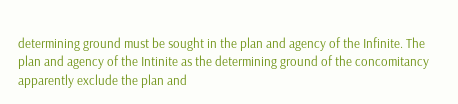determining ground must be sought in the plan and agency of the Infinite. The plan and agency of the Intinite as the determining ground of the concomitancy apparently exclude the plan and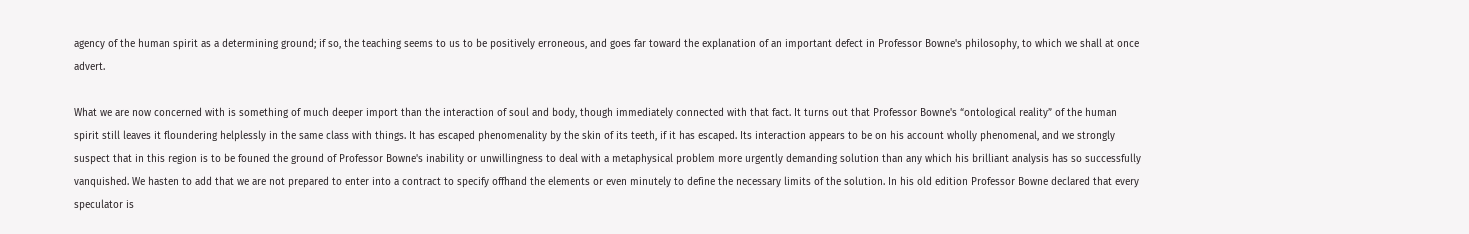agency of the human spirit as a determining ground; if so, the teaching seems to us to be positively erroneous, and goes far toward the explanation of an important defect in Professor Bowne's philosophy, to which we shall at once advert.

What we are now concerned with is something of much deeper import than the interaction of soul and body, though immediately connected with that fact. It turns out that Professor Bowne's “ontological reality” of the human spirit still leaves it floundering helplessly in the same class with things. It has escaped phenomenality by the skin of its teeth, if it has escaped. Its interaction appears to be on his account wholly phenomenal, and we strongly suspect that in this region is to be founed the ground of Professor Bowne's inability or unwillingness to deal with a metaphysical problem more urgently demanding solution than any which his brilliant analysis has so successfully vanquished. We hasten to add that we are not prepared to enter into a contract to specify offhand the elements or even minutely to define the necessary limits of the solution. In his old edition Professor Bowne declared that every speculator is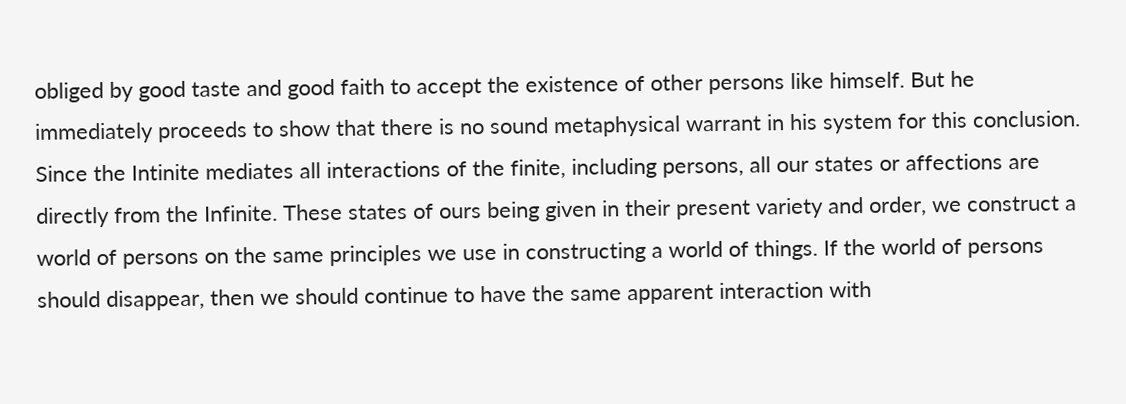obliged by good taste and good faith to accept the existence of other persons like himself. But he immediately proceeds to show that there is no sound metaphysical warrant in his system for this conclusion. Since the Intinite mediates all interactions of the finite, including persons, all our states or affections are directly from the Infinite. These states of ours being given in their present variety and order, we construct a world of persons on the same principles we use in constructing a world of things. If the world of persons should disappear, then we should continue to have the same apparent interaction with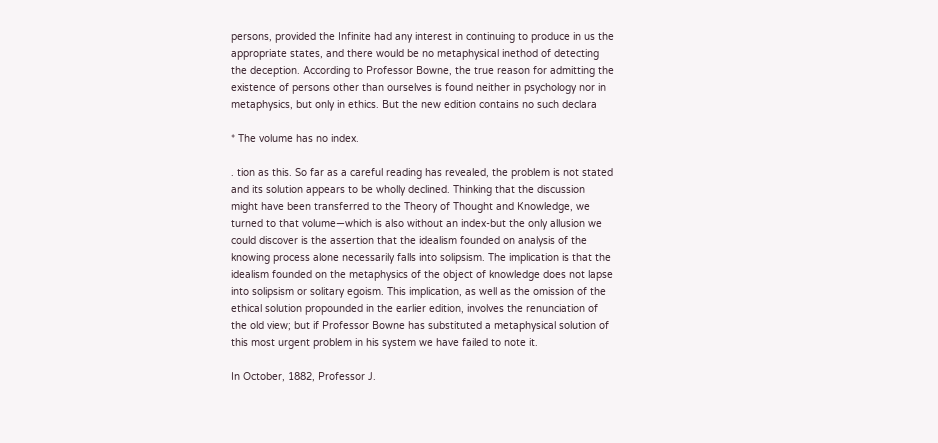persons, provided the Infinite had any interest in continuing to produce in us the appropriate states, and there would be no metaphysical inethod of detecting the deception. According to Professor Bowne, the true reason for admitting the existence of persons other than ourselves is found neither in psychology nor in metaphysics, but only in ethics. But the new edition contains no such declara

* The volume has no index.

. tion as this. So far as a careful reading has revealed, the problem is not stated and its solution appears to be wholly declined. Thinking that the discussion might have been transferred to the Theory of Thought and Knowledge, we turned to that volume—which is also without an index-but the only allusion we could discover is the assertion that the idealism founded on analysis of the knowing process alone necessarily falls into solipsism. The implication is that the idealism founded on the metaphysics of the object of knowledge does not lapse into solipsism or solitary egoism. This implication, as well as the omission of the ethical solution propounded in the earlier edition, involves the renunciation of the old view; but if Professor Bowne has substituted a metaphysical solution of this most urgent problem in his system we have failed to note it.

In October, 1882, Professor J.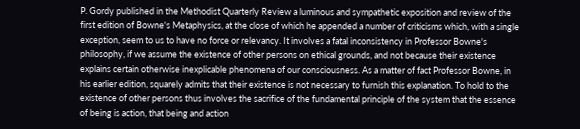P. Gordy published in the Methodist Quarterly Review a luminous and sympathetic exposition and review of the first edition of Bowne's Metaphysics, at the close of which he appended a number of criticisms which, with a single exception, seem to us to have no force or relevancy. It involves a fatal inconsistency in Professor Bowne's philosophy, if we assume the existence of other persons on ethical grounds, and not because their existence explains certain otherwise inexplicable phenomena of our consciousness. As a matter of fact Professor Bowne, in his earlier edition, squarely admits that their existence is not necessary to furnish this explanation. To hold to the existence of other persons thus involves the sacrifice of the fundamental principle of the system that the essence of being is action, that being and action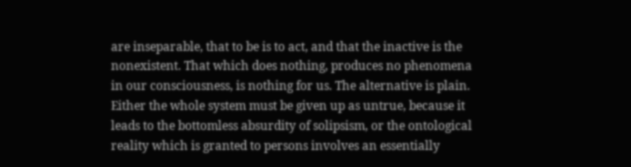are inseparable, that to be is to act, and that the inactive is the nonexistent. That which does nothing, produces no phenomena in our consciousness, is nothing for us. The alternative is plain. Either the whole system must be given up as untrue, because it leads to the bottomless absurdity of solipsism, or the ontological reality which is granted to persons involves an essentially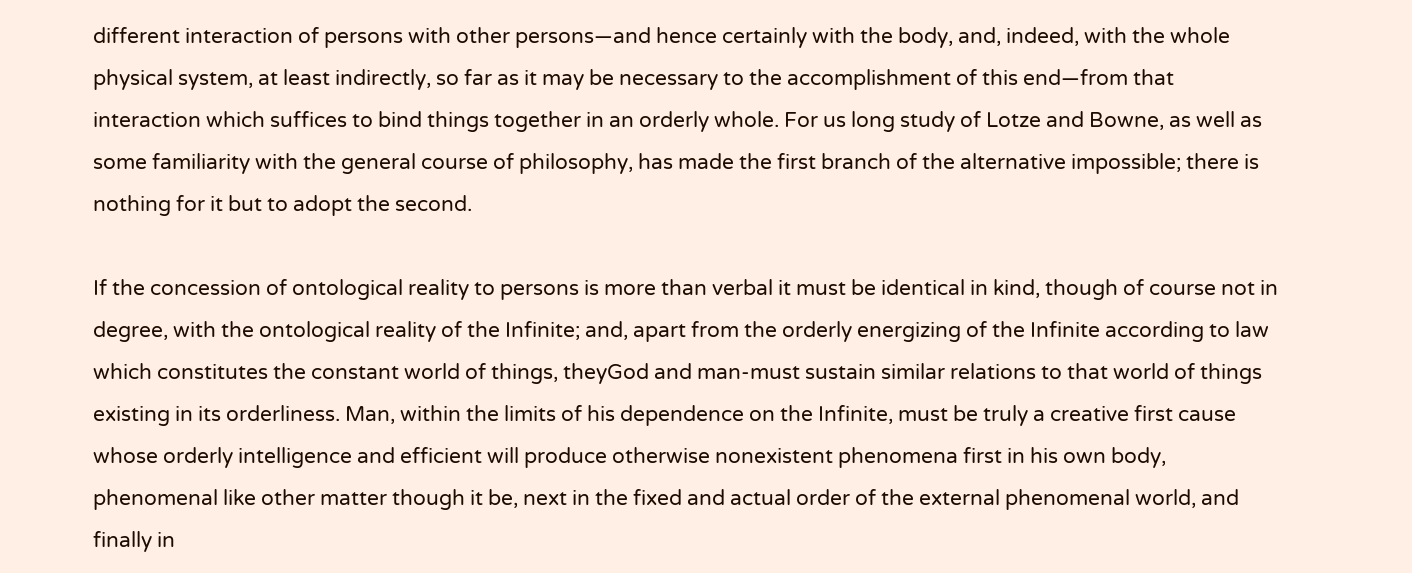different interaction of persons with other persons—and hence certainly with the body, and, indeed, with the whole physical system, at least indirectly, so far as it may be necessary to the accomplishment of this end—from that interaction which suffices to bind things together in an orderly whole. For us long study of Lotze and Bowne, as well as some familiarity with the general course of philosophy, has made the first branch of the alternative impossible; there is nothing for it but to adopt the second.

If the concession of ontological reality to persons is more than verbal it must be identical in kind, though of course not in degree, with the ontological reality of the Infinite; and, apart from the orderly energizing of the Infinite according to law which constitutes the constant world of things, theyGod and man-must sustain similar relations to that world of things existing in its orderliness. Man, within the limits of his dependence on the Infinite, must be truly a creative first cause whose orderly intelligence and efficient will produce otherwise nonexistent phenomena first in his own body, phenomenal like other matter though it be, next in the fixed and actual order of the external phenomenal world, and finally in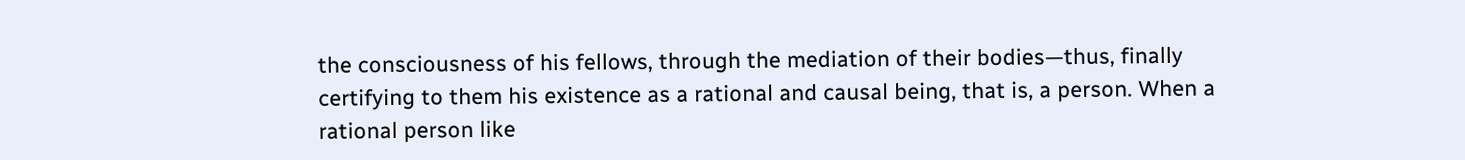the consciousness of his fellows, through the mediation of their bodies—thus, finally certifying to them his existence as a rational and causal being, that is, a person. When a rational person like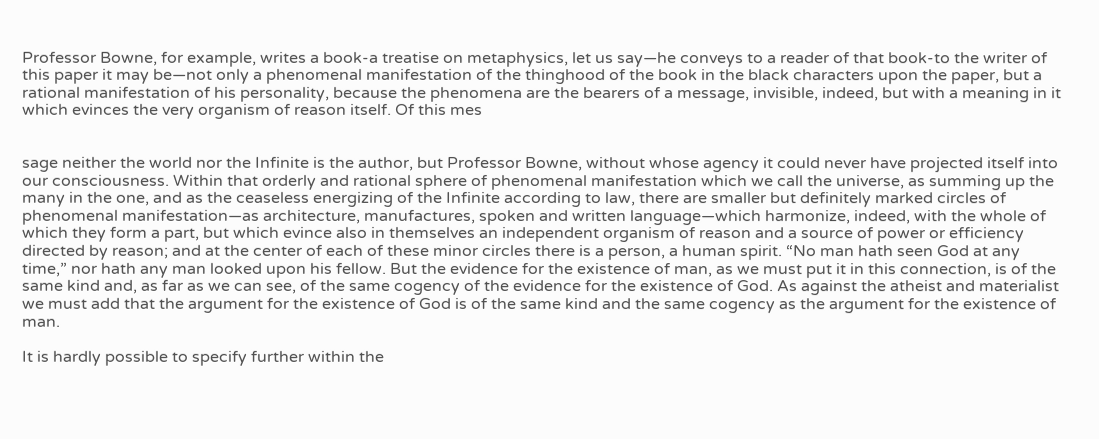Professor Bowne, for example, writes a book-a treatise on metaphysics, let us say—he conveys to a reader of that book-to the writer of this paper it may be—not only a phenomenal manifestation of the thinghood of the book in the black characters upon the paper, but a rational manifestation of his personality, because the phenomena are the bearers of a message, invisible, indeed, but with a meaning in it which evinces the very organism of reason itself. Of this mes


sage neither the world nor the Infinite is the author, but Professor Bowne, without whose agency it could never have projected itself into our consciousness. Within that orderly and rational sphere of phenomenal manifestation which we call the universe, as summing up the many in the one, and as the ceaseless energizing of the Infinite according to law, there are smaller but definitely marked circles of phenomenal manifestation—as architecture, manufactures, spoken and written language—which harmonize, indeed, with the whole of which they form a part, but which evince also in themselves an independent organism of reason and a source of power or efficiency directed by reason; and at the center of each of these minor circles there is a person, a human spirit. “No man hath seen God at any time,” nor hath any man looked upon his fellow. But the evidence for the existence of man, as we must put it in this connection, is of the same kind and, as far as we can see, of the same cogency of the evidence for the existence of God. As against the atheist and materialist we must add that the argument for the existence of God is of the same kind and the same cogency as the argument for the existence of man.

It is hardly possible to specify further within the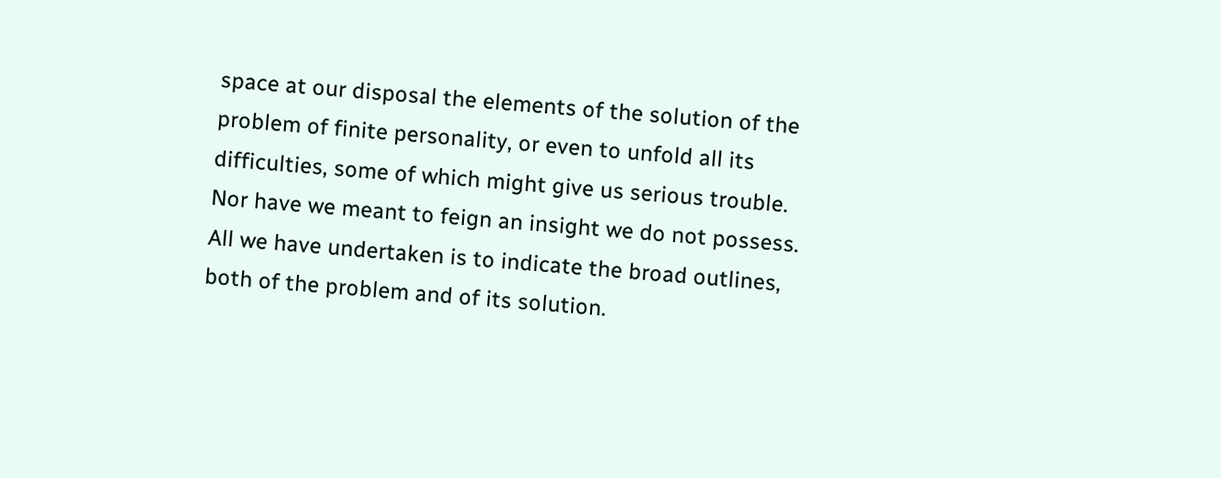space at our disposal the elements of the solution of the problem of finite personality, or even to unfold all its difficulties, some of which might give us serious trouble. Nor have we meant to feign an insight we do not possess. All we have undertaken is to indicate the broad outlines, both of the problem and of its solution.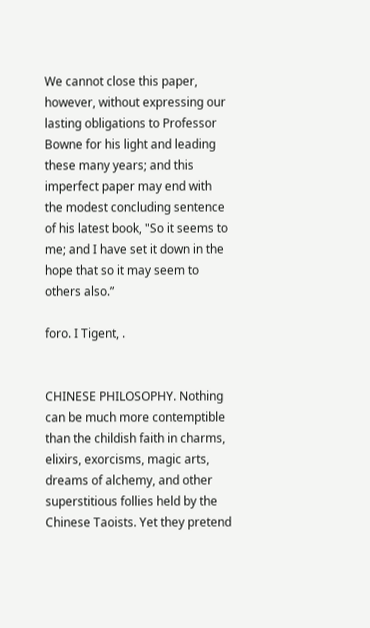We cannot close this paper, however, without expressing our lasting obligations to Professor Bowne for his light and leading these many years; and this imperfect paper may end with the modest concluding sentence of his latest book, "So it seems to me; and I have set it down in the hope that so it may seem to others also.”

foro. I Tigent, .


CHINESE PHILOSOPHY. Nothing can be much more contemptible than the childish faith in charms, elixirs, exorcisms, magic arts, dreams of alchemy, and other superstitious follies held by the Chinese Taoists. Yet they pretend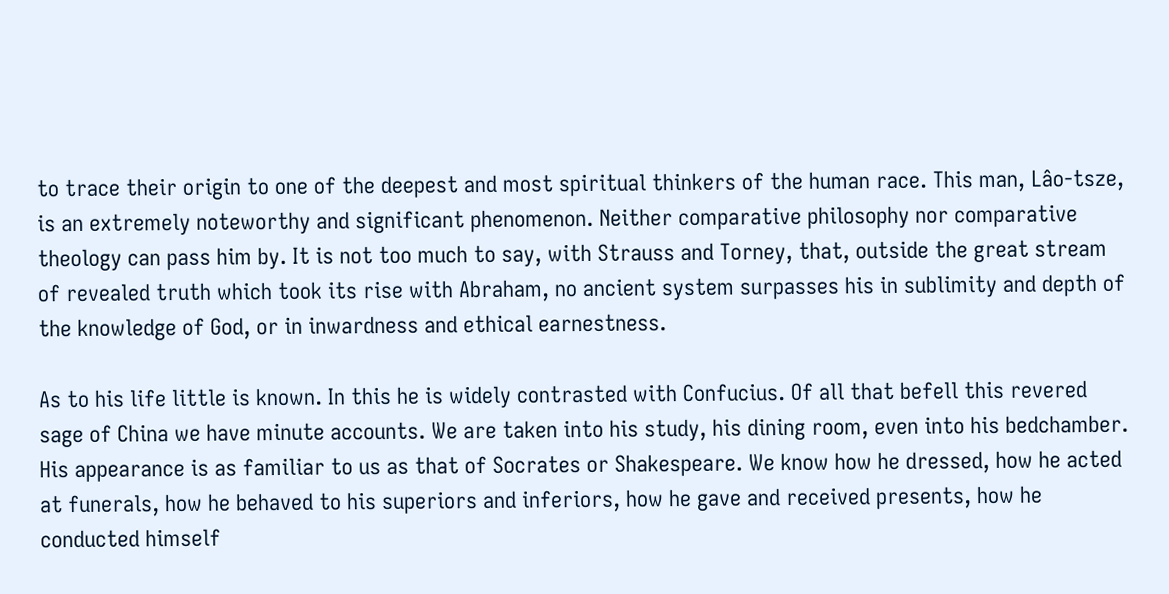to trace their origin to one of the deepest and most spiritual thinkers of the human race. This man, Lâo-tsze, is an extremely noteworthy and significant phenomenon. Neither comparative philosophy nor comparative theology can pass him by. It is not too much to say, with Strauss and Torney, that, outside the great stream of revealed truth which took its rise with Abraham, no ancient system surpasses his in sublimity and depth of the knowledge of God, or in inwardness and ethical earnestness.

As to his life little is known. In this he is widely contrasted with Confucius. Of all that befell this revered sage of China we have minute accounts. We are taken into his study, his dining room, even into his bedchamber. His appearance is as familiar to us as that of Socrates or Shakespeare. We know how he dressed, how he acted at funerals, how he behaved to his superiors and inferiors, how he gave and received presents, how he conducted himself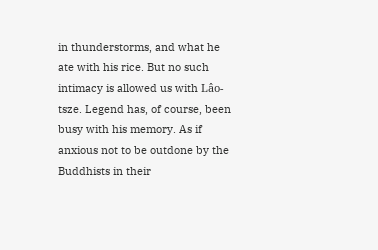in thunderstorms, and what he ate with his rice. But no such intimacy is allowed us with Lâo-tsze. Legend has, of course, been busy with his memory. As if anxious not to be outdone by the Buddhists in their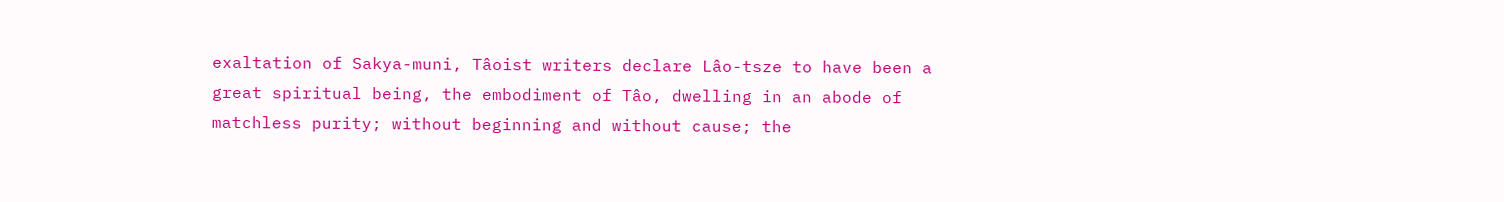exaltation of Sakya-muni, Tâoist writers declare Lâo-tsze to have been a great spiritual being, the embodiment of Tâo, dwelling in an abode of matchless purity; without beginning and without cause; the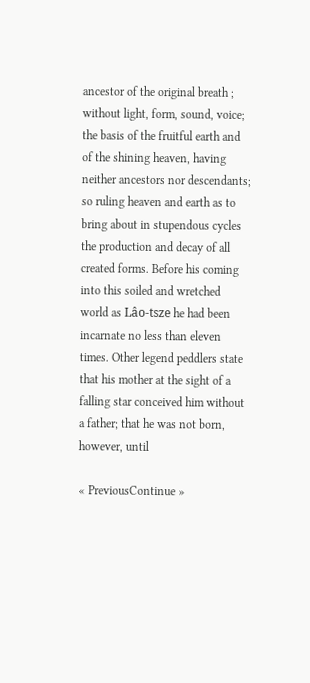ancestor of the original breath ; without light, form, sound, voice; the basis of the fruitful earth and of the shining heaven, having neither ancestors nor descendants; so ruling heaven and earth as to bring about in stupendous cycles the production and decay of all created forms. Before his coming into this soiled and wretched world as Lâo-tsze he had been incarnate no less than eleven times. Other legend peddlers state that his mother at the sight of a falling star conceived him without a father; that he was not born, however, until

« PreviousContinue »